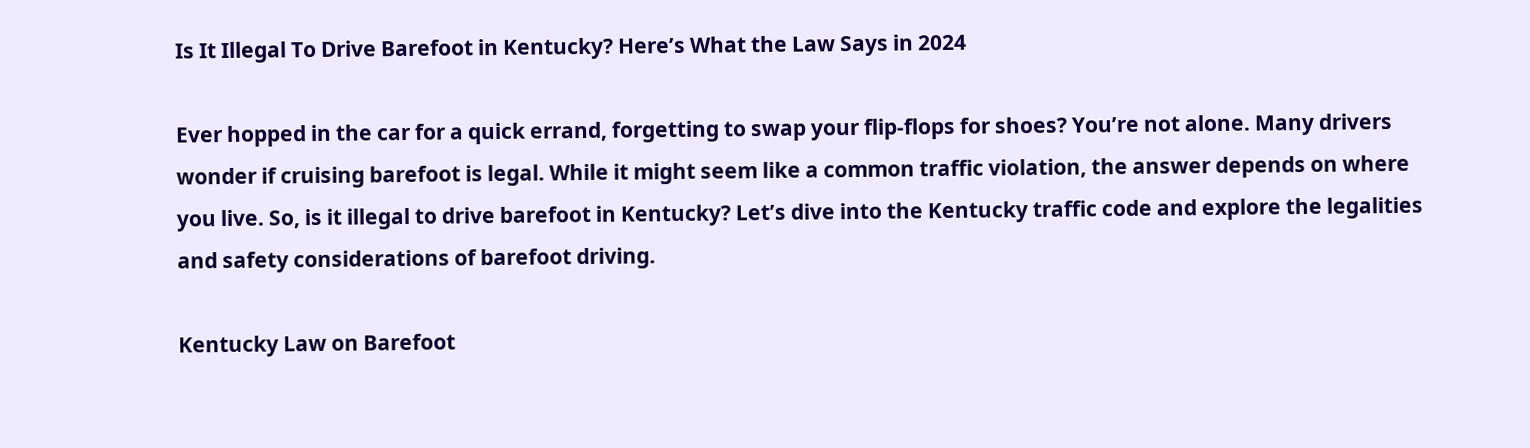Is It Illegal To Drive Barefoot in Kentucky? Here’s What the Law Says in 2024

Ever hopped in the car for a quick errand, forgetting to swap your flip-flops for shoes? You’re not alone. Many drivers wonder if cruising barefoot is legal. While it might seem like a common traffic violation, the answer depends on where you live. So, is it illegal to drive barefoot in Kentucky? Let’s dive into the Kentucky traffic code and explore the legalities and safety considerations of barefoot driving.

Kentucky Law on Barefoot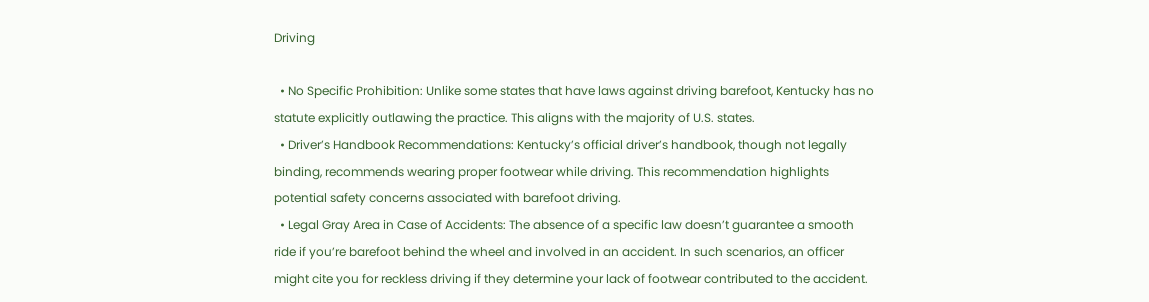Driving

  • No Specific Prohibition: Unlike some states that have laws against driving barefoot, Kentucky has no statute explicitly outlawing the practice. This aligns with the majority of U.S. states.
  • Driver’s Handbook Recommendations: Kentucky’s official driver’s handbook, though not legally binding, recommends wearing proper footwear while driving. This recommendation highlights potential safety concerns associated with barefoot driving.
  • Legal Gray Area in Case of Accidents: The absence of a specific law doesn’t guarantee a smooth ride if you’re barefoot behind the wheel and involved in an accident. In such scenarios, an officer might cite you for reckless driving if they determine your lack of footwear contributed to the accident.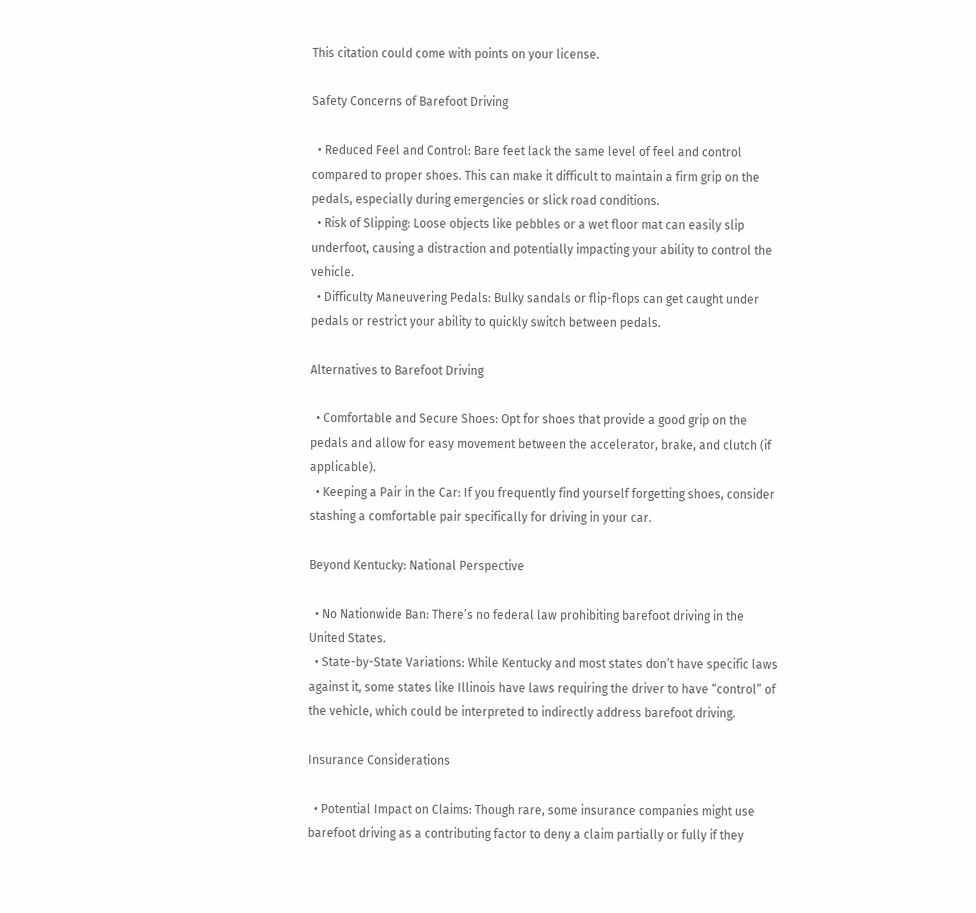This citation could come with points on your license.

Safety Concerns of Barefoot Driving

  • Reduced Feel and Control: Bare feet lack the same level of feel and control compared to proper shoes. This can make it difficult to maintain a firm grip on the pedals, especially during emergencies or slick road conditions.
  • Risk of Slipping: Loose objects like pebbles or a wet floor mat can easily slip underfoot, causing a distraction and potentially impacting your ability to control the vehicle.
  • Difficulty Maneuvering Pedals: Bulky sandals or flip-flops can get caught under pedals or restrict your ability to quickly switch between pedals.

Alternatives to Barefoot Driving

  • Comfortable and Secure Shoes: Opt for shoes that provide a good grip on the pedals and allow for easy movement between the accelerator, brake, and clutch (if applicable).
  • Keeping a Pair in the Car: If you frequently find yourself forgetting shoes, consider stashing a comfortable pair specifically for driving in your car.

Beyond Kentucky: National Perspective

  • No Nationwide Ban: There’s no federal law prohibiting barefoot driving in the United States.
  • State-by-State Variations: While Kentucky and most states don’t have specific laws against it, some states like Illinois have laws requiring the driver to have “control” of the vehicle, which could be interpreted to indirectly address barefoot driving.

Insurance Considerations

  • Potential Impact on Claims: Though rare, some insurance companies might use barefoot driving as a contributing factor to deny a claim partially or fully if they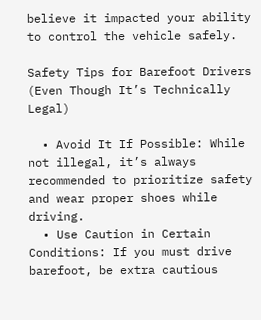believe it impacted your ability to control the vehicle safely.

Safety Tips for Barefoot Drivers (Even Though It’s Technically Legal)

  • Avoid It If Possible: While not illegal, it’s always recommended to prioritize safety and wear proper shoes while driving.
  • Use Caution in Certain Conditions: If you must drive barefoot, be extra cautious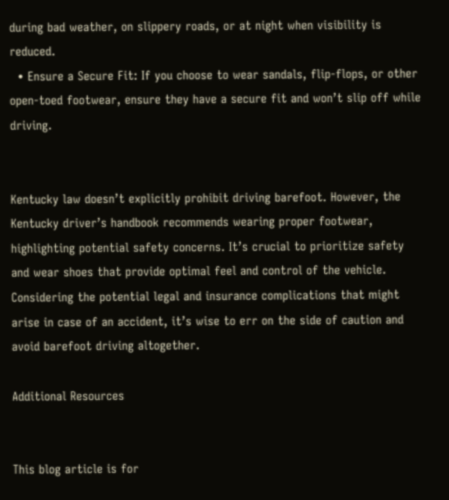during bad weather, on slippery roads, or at night when visibility is reduced.
  • Ensure a Secure Fit: If you choose to wear sandals, flip-flops, or other open-toed footwear, ensure they have a secure fit and won’t slip off while driving.


Kentucky law doesn’t explicitly prohibit driving barefoot. However, the Kentucky driver’s handbook recommends wearing proper footwear, highlighting potential safety concerns. It’s crucial to prioritize safety and wear shoes that provide optimal feel and control of the vehicle. Considering the potential legal and insurance complications that might arise in case of an accident, it’s wise to err on the side of caution and avoid barefoot driving altogether.

Additional Resources


This blog article is for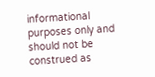informational purposes only and should not be construed as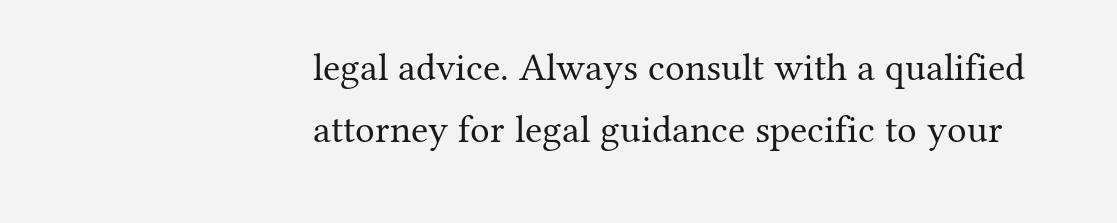legal advice. Always consult with a qualified attorney for legal guidance specific to your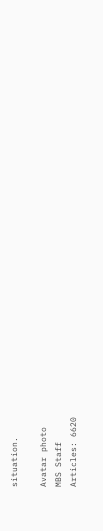situation.

Avatar photo
MBS Staff
Articles: 6620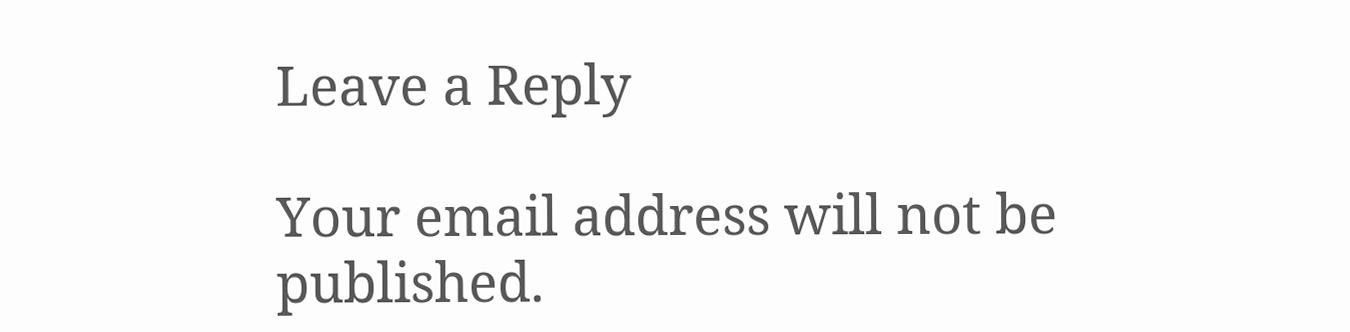Leave a Reply

Your email address will not be published.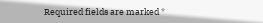Required fields are marked *